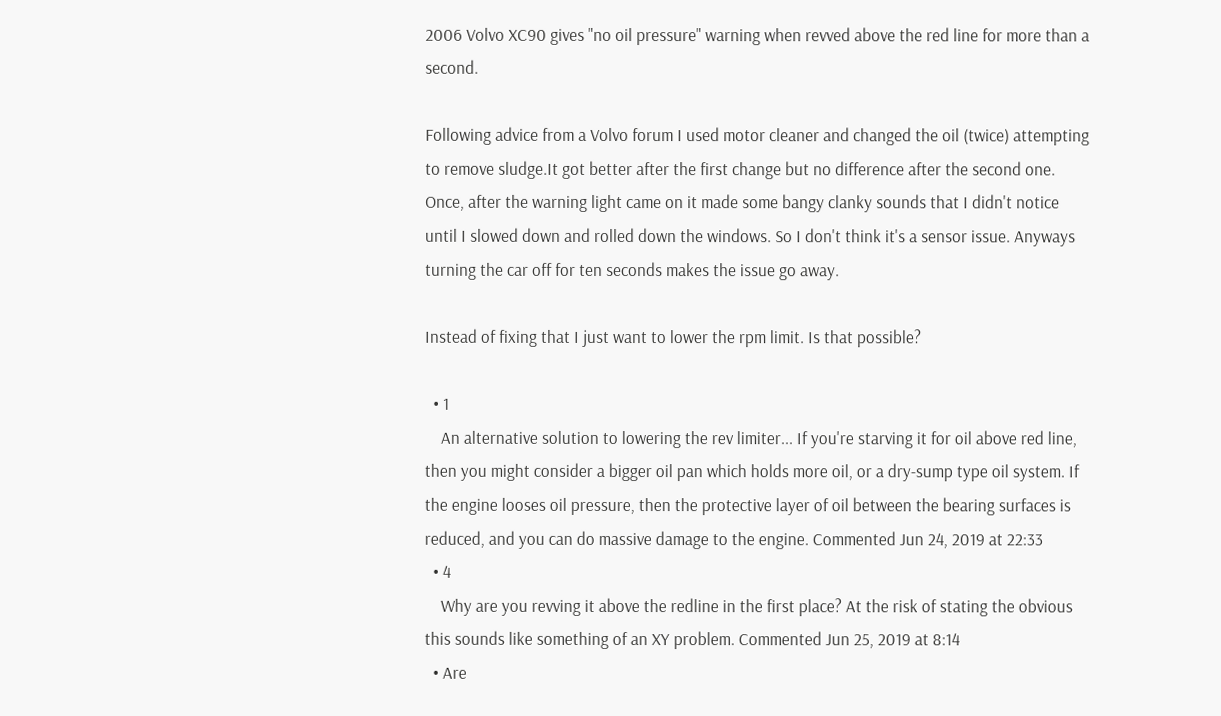2006 Volvo XC90 gives "no oil pressure" warning when revved above the red line for more than a second.

Following advice from a Volvo forum I used motor cleaner and changed the oil (twice) attempting to remove sludge.It got better after the first change but no difference after the second one. Once, after the warning light came on it made some bangy clanky sounds that I didn't notice until I slowed down and rolled down the windows. So I don't think it's a sensor issue. Anyways turning the car off for ten seconds makes the issue go away.

Instead of fixing that I just want to lower the rpm limit. Is that possible?

  • 1
    An alternative solution to lowering the rev limiter... If you're starving it for oil above red line, then you might consider a bigger oil pan which holds more oil, or a dry-sump type oil system. If the engine looses oil pressure, then the protective layer of oil between the bearing surfaces is reduced, and you can do massive damage to the engine. Commented Jun 24, 2019 at 22:33
  • 4
    Why are you revving it above the redline in the first place? At the risk of stating the obvious this sounds like something of an XY problem. Commented Jun 25, 2019 at 8:14
  • Are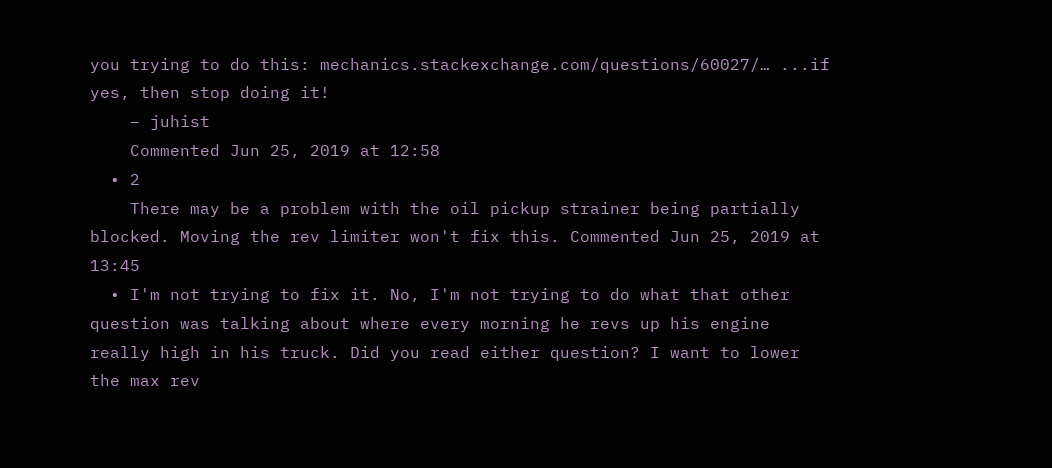you trying to do this: mechanics.stackexchange.com/questions/60027/… ...if yes, then stop doing it!
    – juhist
    Commented Jun 25, 2019 at 12:58
  • 2
    There may be a problem with the oil pickup strainer being partially blocked. Moving the rev limiter won't fix this. Commented Jun 25, 2019 at 13:45
  • I'm not trying to fix it. No, I'm not trying to do what that other question was talking about where every morning he revs up his engine really high in his truck. Did you read either question? I want to lower the max rev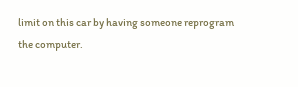limit on this car by having someone reprogram the computer.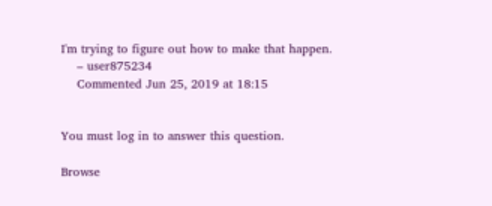I'm trying to figure out how to make that happen.
    – user875234
    Commented Jun 25, 2019 at 18:15


You must log in to answer this question.

Browse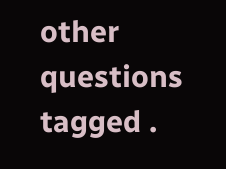other questions tagged .